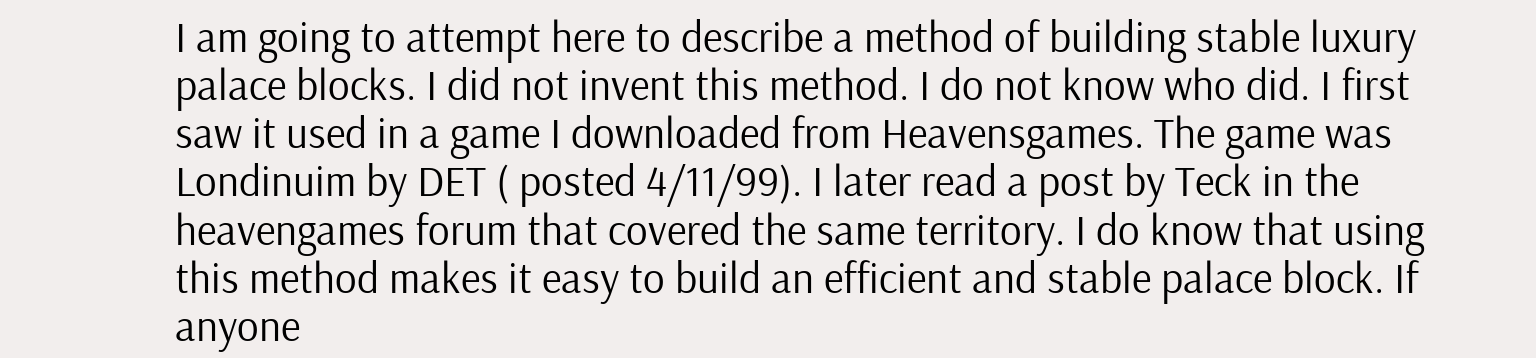I am going to attempt here to describe a method of building stable luxury palace blocks. I did not invent this method. I do not know who did. I first saw it used in a game I downloaded from Heavensgames. The game was Londinuim by DET ( posted 4/11/99). I later read a post by Teck in the heavengames forum that covered the same territory. I do know that using this method makes it easy to build an efficient and stable palace block. If anyone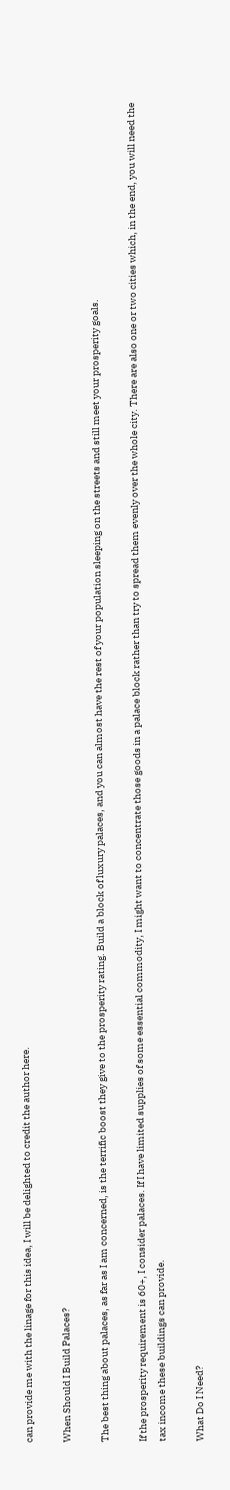can provide me with the linage for this idea, I will be delighted to credit the author here.

When Should I Build Palaces?

The best thing about palaces, as far as I am concerned, is the terrific boost they give to the prosperity rating. Build a block of luxury palaces, and you can almost have the rest of your population sleeping on the streets and still meet your prosperity goals.

If the prosperity requirement is 60+, I consider palaces. If I have limited supplies of some essential commodity, I might want to concentrate those goods in a palace block rather than try to spread them evenly over the whole city. There are also one or two cities which, in the end, you will need the tax income these buildings can provide.

What Do I Need?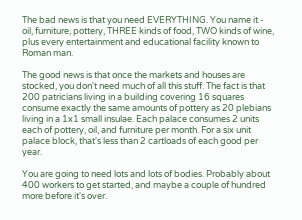The bad news is that you need EVERYTHING. You name it - oil, furniture, pottery, THREE kinds of food, TWO kinds of wine, plus every entertainment and educational facility known to Roman man.

The good news is that once the markets and houses are stocked, you don't need much of all this stuff. The fact is that 200 patricians living in a building covering 16 squares consume exactly the same amounts of pottery as 20 plebians living in a 1x1 small insulae. Each palace consumes 2 units each of pottery, oil, and furniture per month. For a six unit palace block, that's less than 2 cartloads of each good per year.

You are going to need lots and lots of bodies. Probably about 400 workers to get started, and maybe a couple of hundred more before it's over.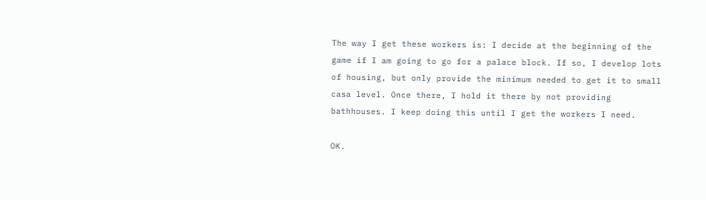The way I get these workers is: I decide at the beginning of the game if I am going to go for a palace block. If so, I develop lots of housing, but only provide the minimum needed to get it to small casa level. Once there, I hold it there by not providing bathhouses. I keep doing this until I get the workers I need.

OK.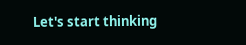Let's start thinking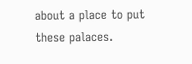about a place to put these palaces.